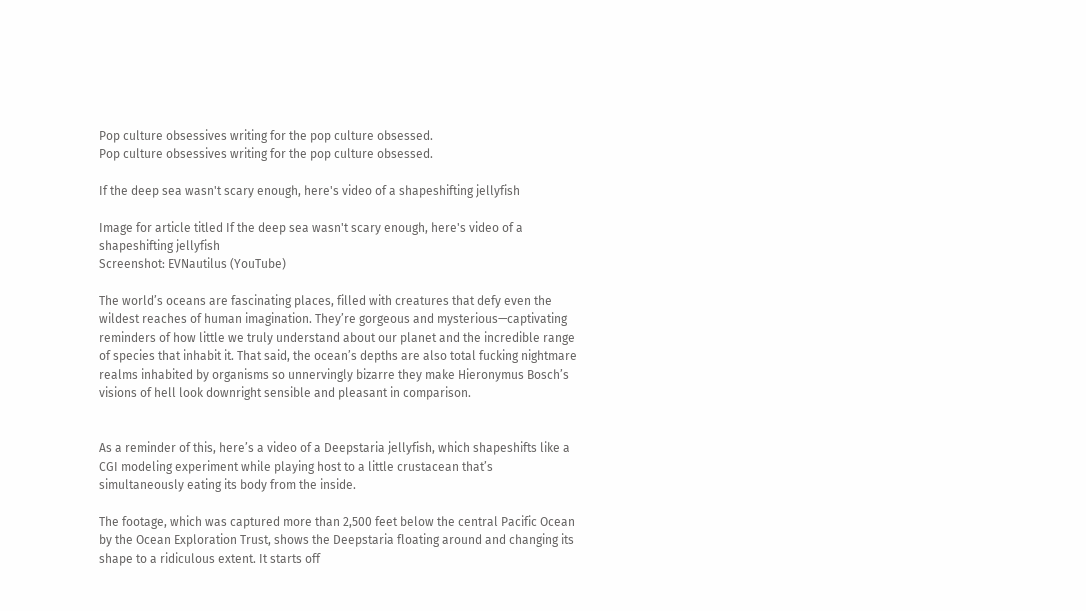Pop culture obsessives writing for the pop culture obsessed.
Pop culture obsessives writing for the pop culture obsessed.

If the deep sea wasn't scary enough, here's video of a shapeshifting jellyfish

Image for article titled If the deep sea wasn't scary enough, here's video of a shapeshifting jellyfish
Screenshot: EVNautilus (YouTube)

The world’s oceans are fascinating places, filled with creatures that defy even the wildest reaches of human imagination. They’re gorgeous and mysterious—captivating reminders of how little we truly understand about our planet and the incredible range of species that inhabit it. That said, the ocean’s depths are also total fucking nightmare realms inhabited by organisms so unnervingly bizarre they make Hieronymus Bosch’s visions of hell look downright sensible and pleasant in comparison.


As a reminder of this, here’s a video of a Deepstaria jellyfish, which shapeshifts like a CGI modeling experiment while playing host to a little crustacean that’s simultaneously eating its body from the inside.

The footage, which was captured more than 2,500 feet below the central Pacific Ocean by the Ocean Exploration Trust, shows the Deepstaria floating around and changing its shape to a ridiculous extent. It starts off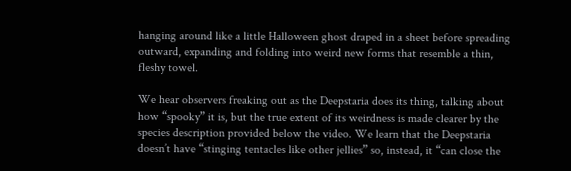hanging around like a little Halloween ghost draped in a sheet before spreading outward, expanding and folding into weird new forms that resemble a thin, fleshy towel.

We hear observers freaking out as the Deepstaria does its thing, talking about how “spooky” it is, but the true extent of its weirdness is made clearer by the species description provided below the video. We learn that the Deepstaria doesn’t have “stinging tentacles like other jellies” so, instead, it “can close the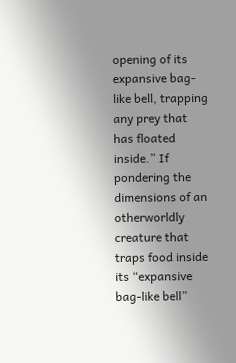opening of its expansive bag-like bell, trapping any prey that has floated inside.” If pondering the dimensions of an otherworldly creature that traps food inside its “expansive bag-like bell”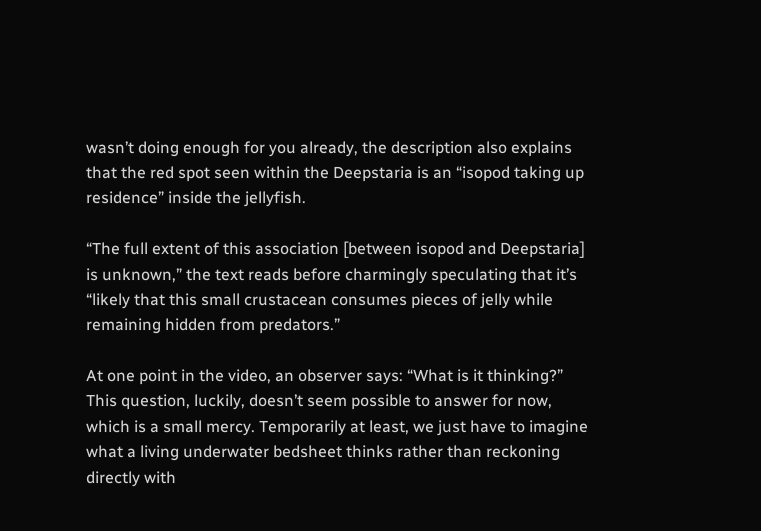wasn’t doing enough for you already, the description also explains that the red spot seen within the Deepstaria is an “isopod taking up residence” inside the jellyfish.

“The full extent of this association [between isopod and Deepstaria] is unknown,” the text reads before charmingly speculating that it’s “likely that this small crustacean consumes pieces of jelly while remaining hidden from predators.”

At one point in the video, an observer says: “What is it thinking?” This question, luckily, doesn’t seem possible to answer for now, which is a small mercy. Temporarily at least, we just have to imagine what a living underwater bedsheet thinks rather than reckoning directly with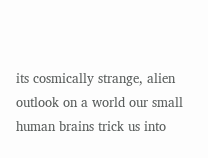its cosmically strange, alien outlook on a world our small human brains trick us into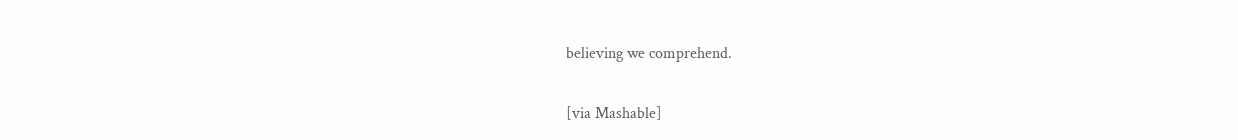believing we comprehend.

[via Mashable]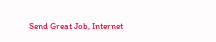Send Great Job, Internet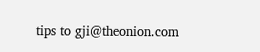tips to gji@theonion.com